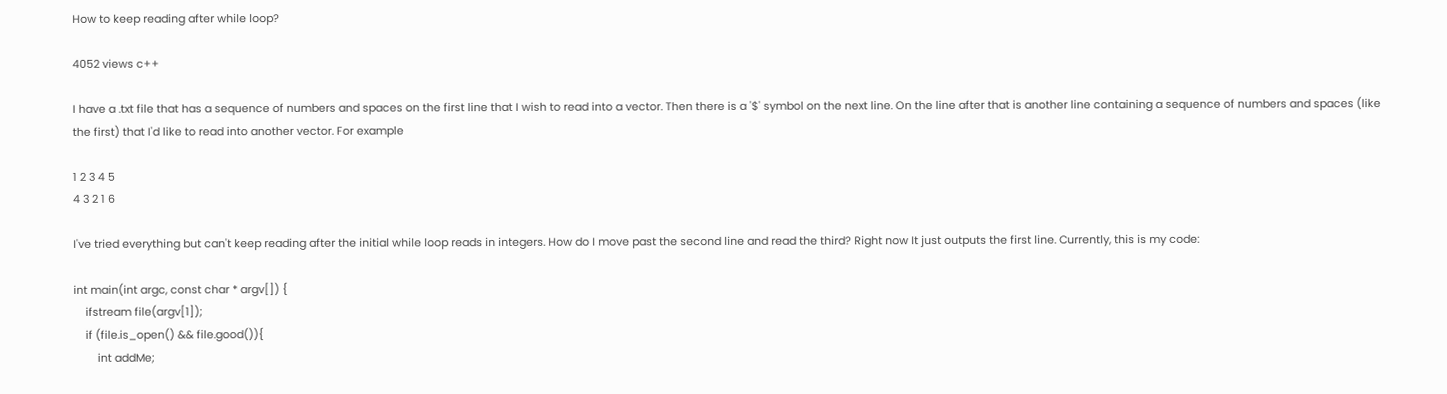How to keep reading after while loop?

4052 views c++

I have a .txt file that has a sequence of numbers and spaces on the first line that I wish to read into a vector. Then there is a '$' symbol on the next line. On the line after that is another line containing a sequence of numbers and spaces (like the first) that I'd like to read into another vector. For example

1 2 3 4 5
4 3 2 1 6

I've tried everything but can't keep reading after the initial while loop reads in integers. How do I move past the second line and read the third? Right now It just outputs the first line. Currently, this is my code:

int main(int argc, const char * argv[]) {
    ifstream file(argv[1]);
    if (file.is_open() && file.good()){
        int addMe;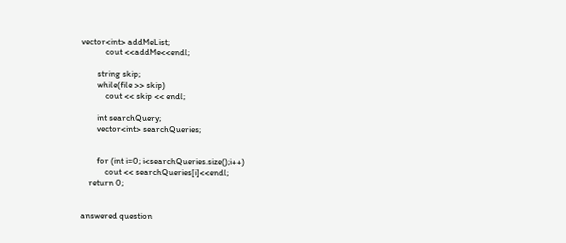vector<int> addMeList;
            cout <<addMe<<endl;

        string skip;
        while(file >> skip)
            cout << skip << endl;

        int searchQuery;
        vector<int> searchQueries;


        for (int i=0; i<searchQueries.size();i++)
            cout << searchQueries[i]<<endl;
    return 0;


answered question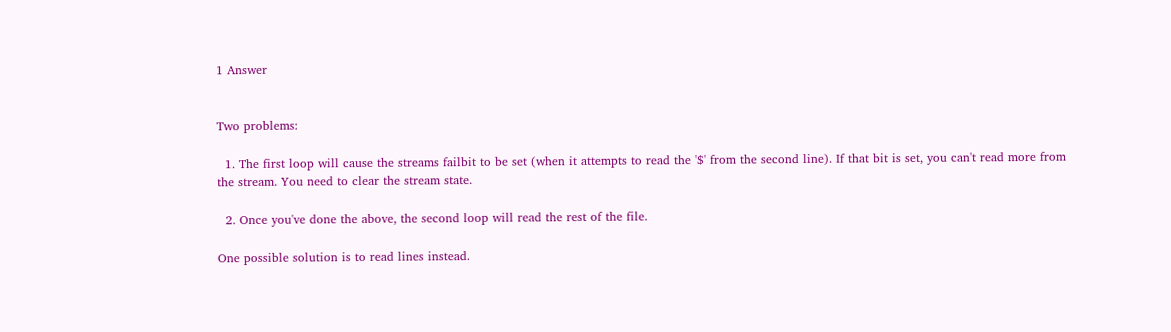1 Answer


Two problems:

  1. The first loop will cause the streams failbit to be set (when it attempts to read the '$' from the second line). If that bit is set, you can't read more from the stream. You need to clear the stream state.

  2. Once you've done the above, the second loop will read the rest of the file.

One possible solution is to read lines instead.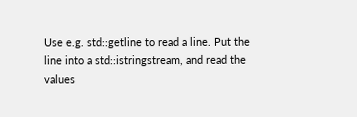Use e.g. std::getline to read a line. Put the line into a std::istringstream, and read the values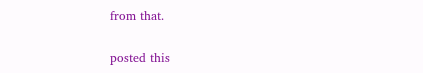from that.

posted this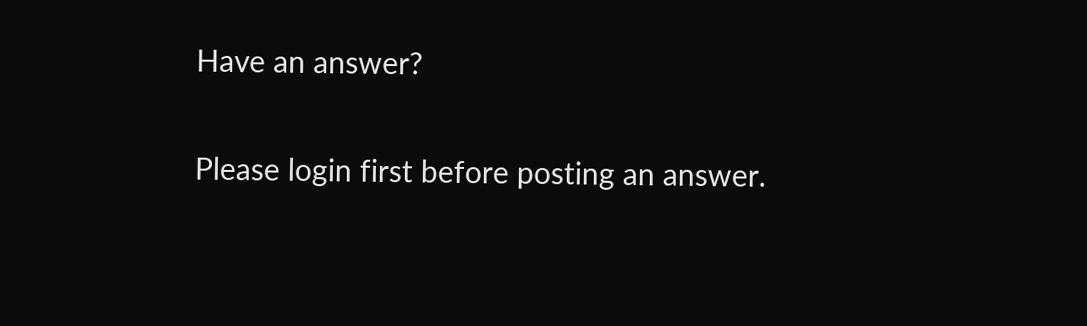Have an answer?


Please login first before posting an answer.